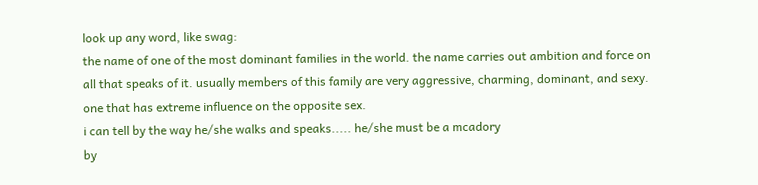look up any word, like swag:
the name of one of the most dominant families in the world. the name carries out ambition and force on all that speaks of it. usually members of this family are very aggressive, charming, dominant, and sexy. one that has extreme influence on the opposite sex.
i can tell by the way he/she walks and speaks..... he/she must be a mcadory
by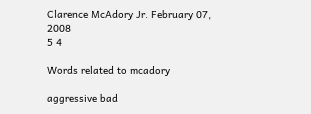Clarence McAdory Jr. February 07, 2008
5 4

Words related to mcadory

aggressive bad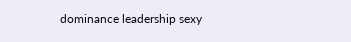dominance leadership sexy